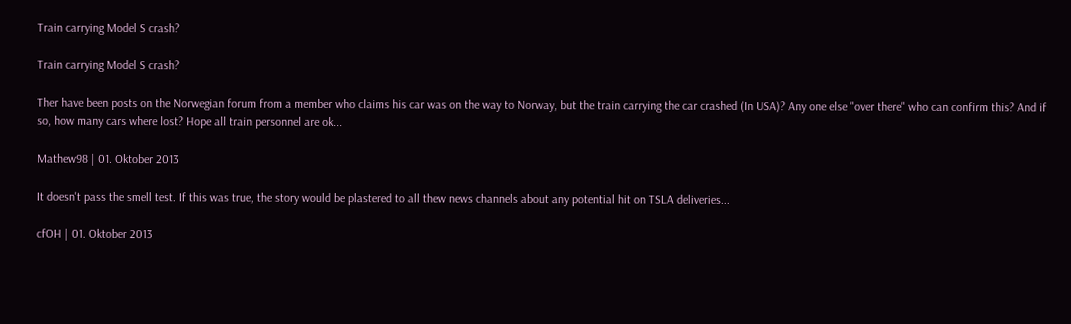Train carrying Model S crash?

Train carrying Model S crash?

Ther have been posts on the Norwegian forum from a member who claims his car was on the way to Norway, but the train carrying the car crashed (In USA)? Any one else "over there" who can confirm this? And if so, how many cars where lost? Hope all train personnel are ok...

Mathew98 | 01. Oktober 2013

It doesn't pass the smell test. If this was true, the story would be plastered to all thew news channels about any potential hit on TSLA deliveries...

cfOH | 01. Oktober 2013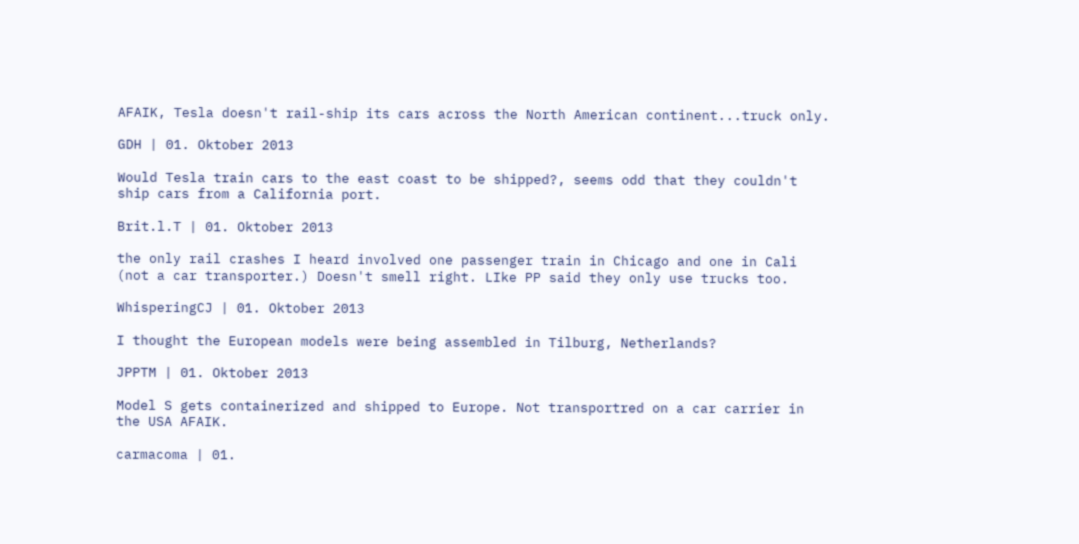AFAIK, Tesla doesn't rail-ship its cars across the North American continent...truck only.

GDH | 01. Oktober 2013

Would Tesla train cars to the east coast to be shipped?, seems odd that they couldn't ship cars from a California port.

Brit.l.T | 01. Oktober 2013

the only rail crashes I heard involved one passenger train in Chicago and one in Cali (not a car transporter.) Doesn't smell right. LIke PP said they only use trucks too.

WhisperingCJ | 01. Oktober 2013

I thought the European models were being assembled in Tilburg, Netherlands?

JPPTM | 01. Oktober 2013

Model S gets containerized and shipped to Europe. Not transportred on a car carrier in the USA AFAIK.

carmacoma | 01.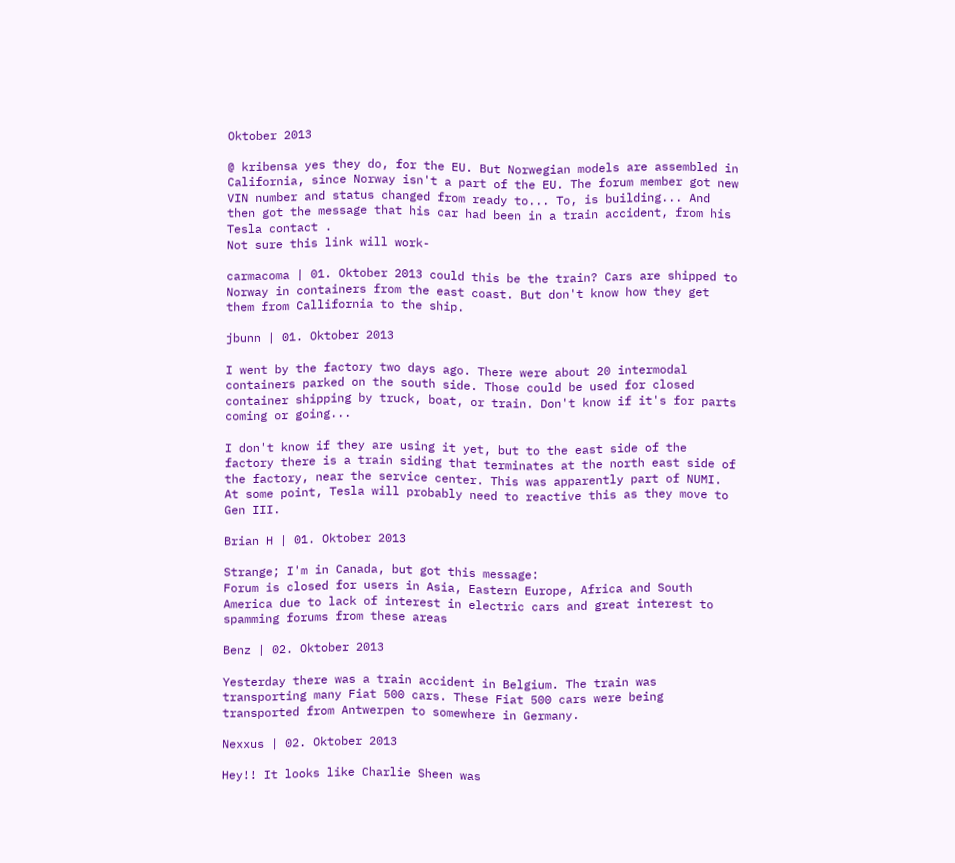Oktober 2013

@ kribensa yes they do, for the EU. But Norwegian models are assembled in California, since Norway isn't a part of the EU. The forum member got new VIN number and status changed from ready to... To, is building... And then got the message that his car had been in a train accident, from his Tesla contact .
Not sure this link will work-

carmacoma | 01. Oktober 2013 could this be the train? Cars are shipped to Norway in containers from the east coast. But don't know how they get them from Callifornia to the ship.

jbunn | 01. Oktober 2013

I went by the factory two days ago. There were about 20 intermodal containers parked on the south side. Those could be used for closed container shipping by truck, boat, or train. Don't know if it's for parts coming or going...

I don't know if they are using it yet, but to the east side of the factory there is a train siding that terminates at the north east side of the factory, near the service center. This was apparently part of NUMI. At some point, Tesla will probably need to reactive this as they move to Gen III.

Brian H | 01. Oktober 2013

Strange; I'm in Canada, but got this message:
Forum is closed for users in Asia, Eastern Europe, Africa and South America due to lack of interest in electric cars and great interest to spamming forums from these areas

Benz | 02. Oktober 2013

Yesterday there was a train accident in Belgium. The train was transporting many Fiat 500 cars. These Fiat 500 cars were being transported from Antwerpen to somewhere in Germany.

Nexxus | 02. Oktober 2013

Hey!! It looks like Charlie Sheen was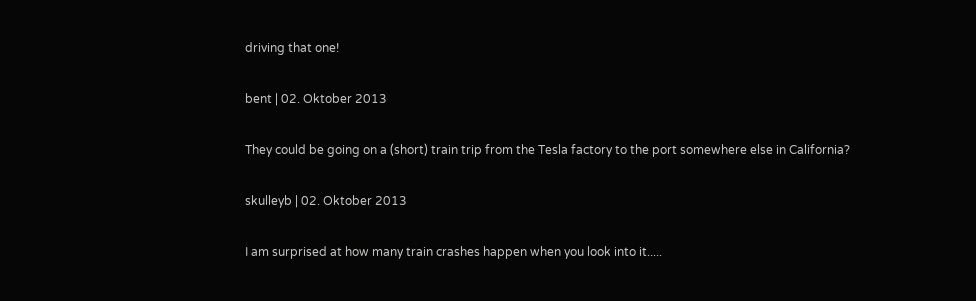driving that one!

bent | 02. Oktober 2013

They could be going on a (short) train trip from the Tesla factory to the port somewhere else in California?

skulleyb | 02. Oktober 2013

I am surprised at how many train crashes happen when you look into it.....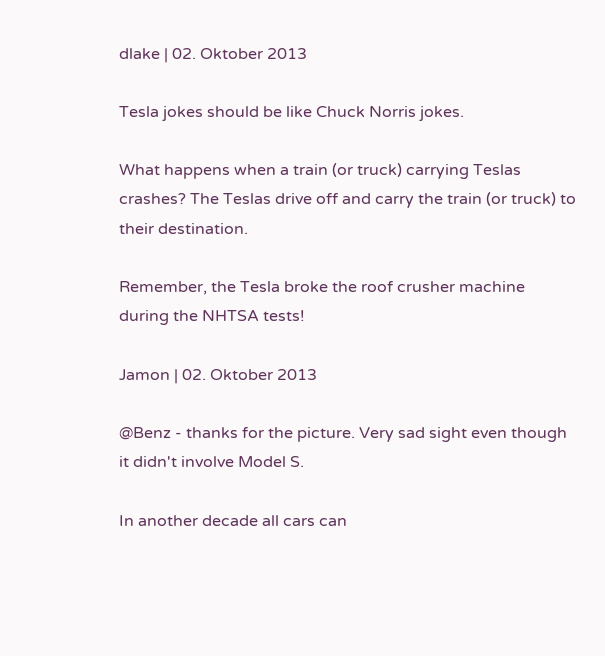dlake | 02. Oktober 2013

Tesla jokes should be like Chuck Norris jokes.

What happens when a train (or truck) carrying Teslas crashes? The Teslas drive off and carry the train (or truck) to their destination.

Remember, the Tesla broke the roof crusher machine during the NHTSA tests!

Jamon | 02. Oktober 2013

@Benz - thanks for the picture. Very sad sight even though it didn't involve Model S.

In another decade all cars can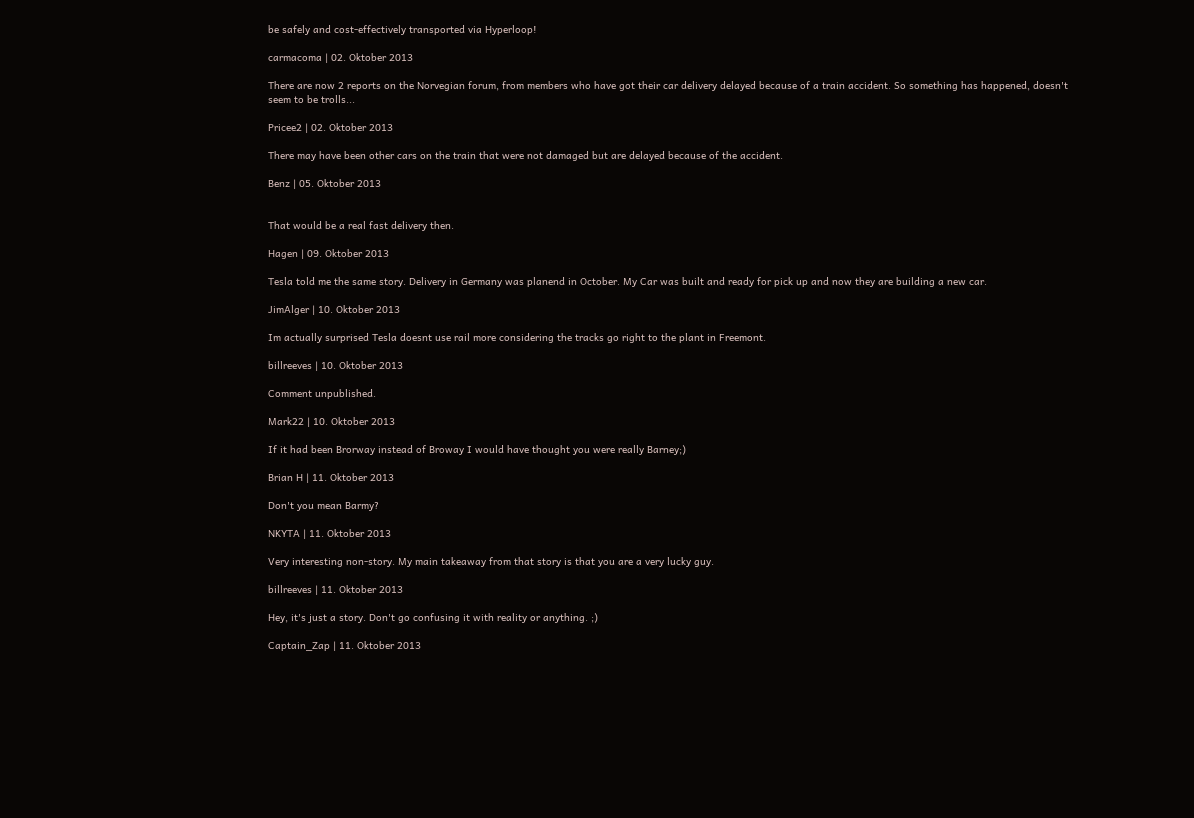be safely and cost-effectively transported via Hyperloop!

carmacoma | 02. Oktober 2013

There are now 2 reports on the Norvegian forum, from members who have got their car delivery delayed because of a train accident. So something has happened, doesn't seem to be trolls...

Pricee2 | 02. Oktober 2013

There may have been other cars on the train that were not damaged but are delayed because of the accident.

Benz | 05. Oktober 2013


That would be a real fast delivery then.

Hagen | 09. Oktober 2013

Tesla told me the same story. Delivery in Germany was planend in October. My Car was built and ready for pick up and now they are building a new car.

JimAlger | 10. Oktober 2013

Im actually surprised Tesla doesnt use rail more considering the tracks go right to the plant in Freemont.

billreeves | 10. Oktober 2013

Comment unpublished.

Mark22 | 10. Oktober 2013

If it had been Brorway instead of Broway I would have thought you were really Barney;)

Brian H | 11. Oktober 2013

Don't you mean Barmy?

NKYTA | 11. Oktober 2013

Very interesting non-story. My main takeaway from that story is that you are a very lucky guy.

billreeves | 11. Oktober 2013

Hey, it's just a story. Don't go confusing it with reality or anything. ;)

Captain_Zap | 11. Oktober 2013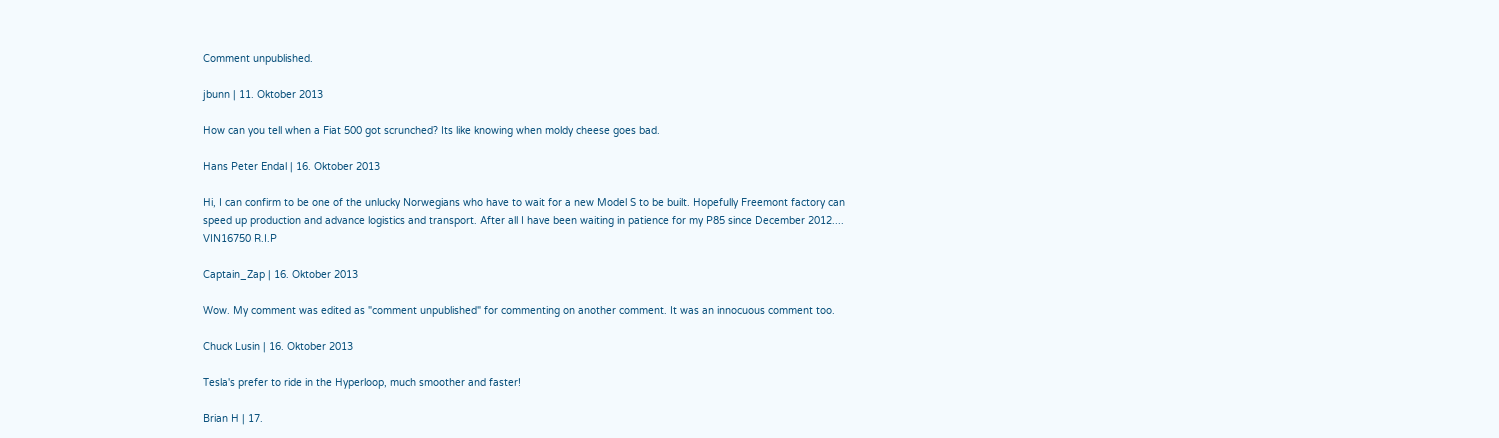Comment unpublished.

jbunn | 11. Oktober 2013

How can you tell when a Fiat 500 got scrunched? Its like knowing when moldy cheese goes bad.

Hans Peter Endal | 16. Oktober 2013

Hi, I can confirm to be one of the unlucky Norwegians who have to wait for a new Model S to be built. Hopefully Freemont factory can speed up production and advance logistics and transport. After all I have been waiting in patience for my P85 since December 2012....
VIN16750 R.I.P

Captain_Zap | 16. Oktober 2013

Wow. My comment was edited as "comment unpublished" for commenting on another comment. It was an innocuous comment too.

Chuck Lusin | 16. Oktober 2013

Tesla's prefer to ride in the Hyperloop, much smoother and faster!

Brian H | 17.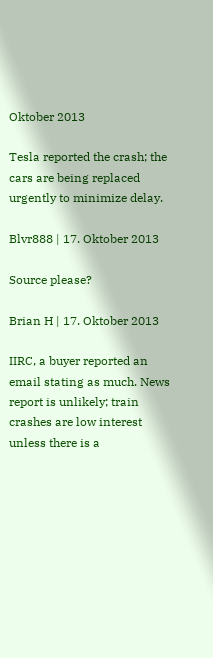Oktober 2013

Tesla reported the crash; the cars are being replaced urgently to minimize delay.

Blvr888 | 17. Oktober 2013

Source please?

Brian H | 17. Oktober 2013

IIRC, a buyer reported an email stating as much. News report is unlikely; train crashes are low interest unless there is a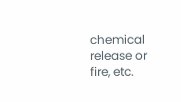chemical release or fire, etc.